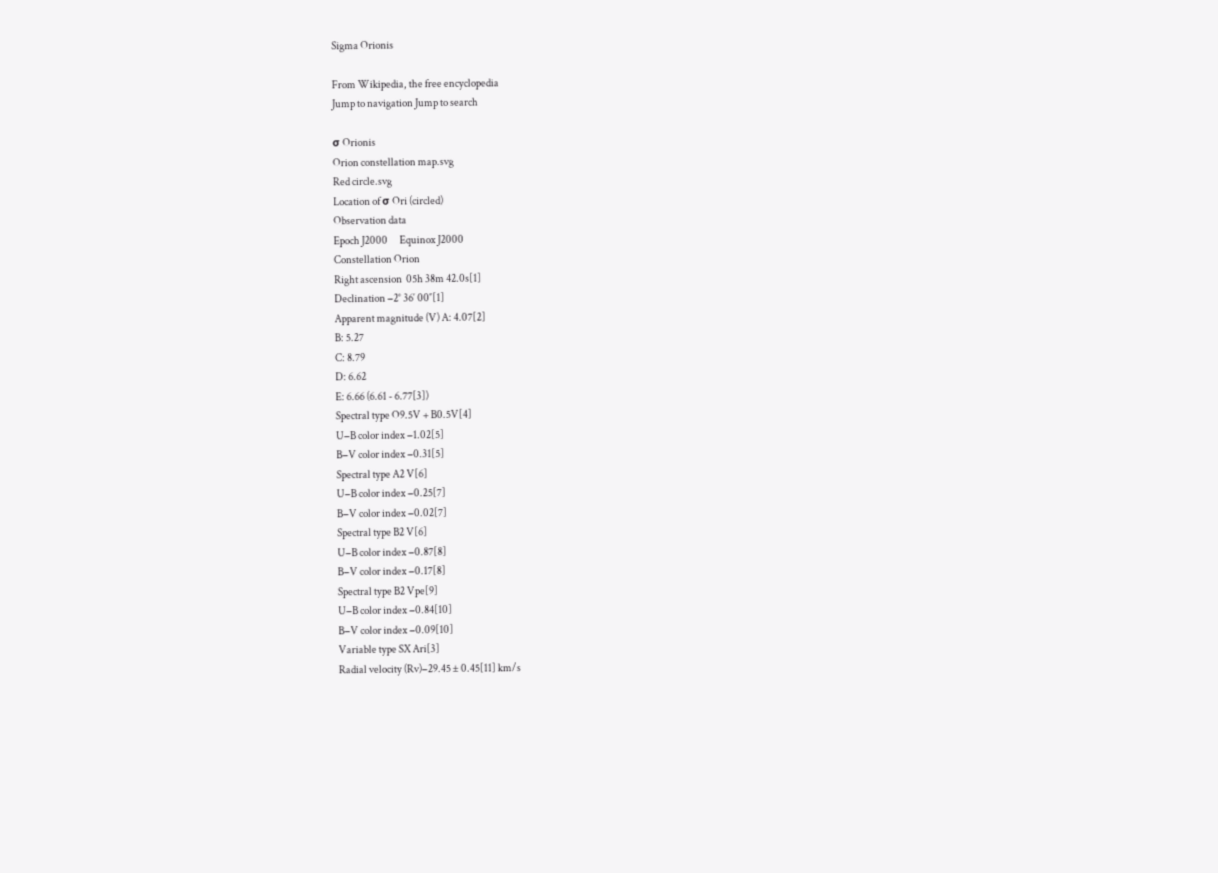Sigma Orionis

From Wikipedia, the free encyclopedia
Jump to navigation Jump to search

σ Orionis
Orion constellation map.svg
Red circle.svg
Location of σ Ori (circled)
Observation data
Epoch J2000      Equinox J2000
Constellation Orion
Right ascension  05h 38m 42.0s[1]
Declination −2° 36′ 00″[1]
Apparent magnitude (V) A: 4.07[2]
B: 5.27
C: 8.79
D: 6.62
E: 6.66 (6.61 - 6.77[3])
Spectral type O9.5V + B0.5V[4]
U−B color index −1.02[5]
B−V color index −0.31[5]
Spectral type A2 V[6]
U−B color index −0.25[7]
B−V color index −0.02[7]
Spectral type B2 V[6]
U−B color index −0.87[8]
B−V color index −0.17[8]
Spectral type B2 Vpe[9]
U−B color index −0.84[10]
B−V color index −0.09[10]
Variable type SX Ari[3]
Radial velocity (Rv)−29.45 ± 0.45[11] km/s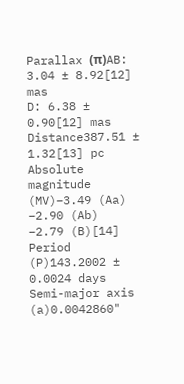Parallax (π)AB: 3.04 ± 8.92[12] mas
D: 6.38 ± 0.90[12] mas
Distance387.51 ± 1.32[13] pc
Absolute magnitude (MV)−3.49 (Aa)
−2.90 (Ab)
−2.79 (B)[14]
Period (P)143.2002 ± 0.0024 days
Semi-major axis (a)0.0042860"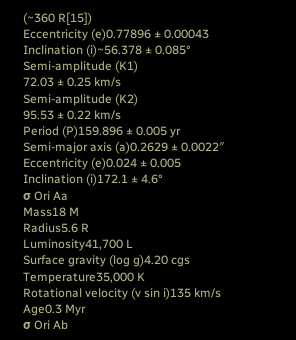(~360 R[15])
Eccentricity (e)0.77896 ± 0.00043
Inclination (i)~56.378 ± 0.085°
Semi-amplitude (K1)
72.03 ± 0.25 km/s
Semi-amplitude (K2)
95.53 ± 0.22 km/s
Period (P)159.896 ± 0.005 yr
Semi-major axis (a)0.2629 ± 0.0022″
Eccentricity (e)0.024 ± 0.005
Inclination (i)172.1 ± 4.6°
σ Ori Aa
Mass18 M
Radius5.6 R
Luminosity41,700 L
Surface gravity (log g)4.20 cgs
Temperature35,000 K
Rotational velocity (v sin i)135 km/s
Age0.3 Myr
σ Ori Ab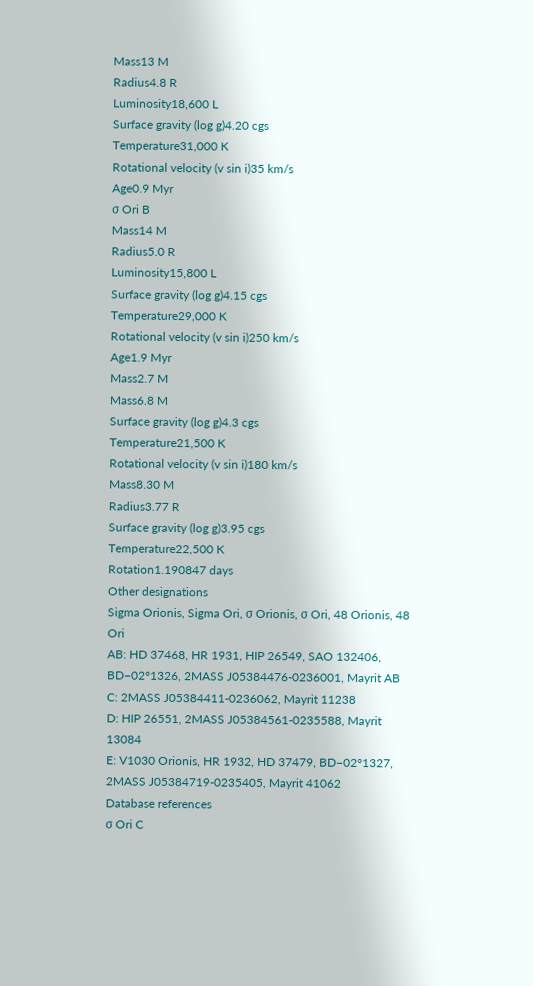Mass13 M
Radius4.8 R
Luminosity18,600 L
Surface gravity (log g)4.20 cgs
Temperature31,000 K
Rotational velocity (v sin i)35 km/s
Age0.9 Myr
σ Ori B
Mass14 M
Radius5.0 R
Luminosity15,800 L
Surface gravity (log g)4.15 cgs
Temperature29,000 K
Rotational velocity (v sin i)250 km/s
Age1.9 Myr
Mass2.7 M
Mass6.8 M
Surface gravity (log g)4.3 cgs
Temperature21,500 K
Rotational velocity (v sin i)180 km/s
Mass8.30 M
Radius3.77 R
Surface gravity (log g)3.95 cgs
Temperature22,500 K
Rotation1.190847 days
Other designations
Sigma Orionis, Sigma Ori, σ Orionis, σ Ori, 48 Orionis, 48 Ori
AB: HD 37468, HR 1931, HIP 26549, SAO 132406, BD−02°1326, 2MASS J05384476-0236001, Mayrit AB
C: 2MASS J05384411-0236062, Mayrit 11238
D: HIP 26551, 2MASS J05384561-0235588, Mayrit 13084
E: V1030 Orionis, HR 1932, HD 37479, BD−02°1327, 2MASS J05384719-0235405, Mayrit 41062
Database references
σ Ori C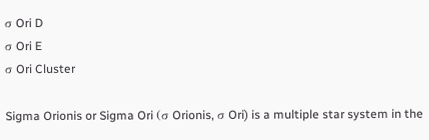σ Ori D
σ Ori E
σ Ori Cluster

Sigma Orionis or Sigma Ori (σ Orionis, σ Ori) is a multiple star system in the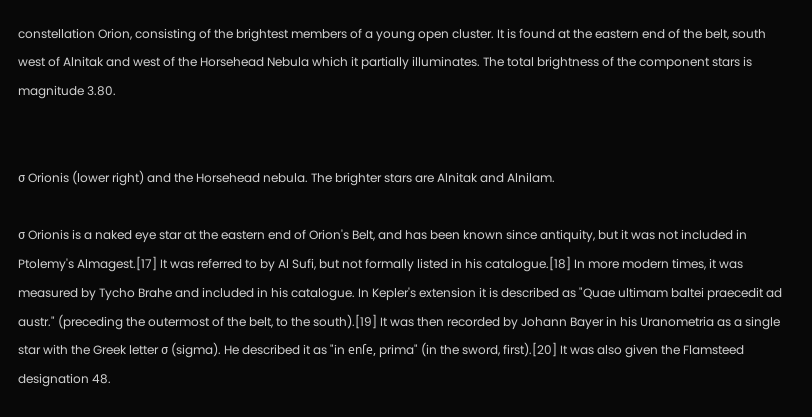constellation Orion, consisting of the brightest members of a young open cluster. It is found at the eastern end of the belt, south west of Alnitak and west of the Horsehead Nebula which it partially illuminates. The total brightness of the component stars is magnitude 3.80.


σ Orionis (lower right) and the Horsehead nebula. The brighter stars are Alnitak and Alnilam.

σ Orionis is a naked eye star at the eastern end of Orion's Belt, and has been known since antiquity, but it was not included in Ptolemy's Almagest.[17] It was referred to by Al Sufi, but not formally listed in his catalogue.[18] In more modern times, it was measured by Tycho Brahe and included in his catalogue. In Kepler's extension it is described as "Quae ultimam baltei praecedit ad austr." (preceding the outermost of the belt, to the south).[19] It was then recorded by Johann Bayer in his Uranometria as a single star with the Greek letter σ (sigma). He described it as "in enſe, prima" (in the sword, first).[20] It was also given the Flamsteed designation 48.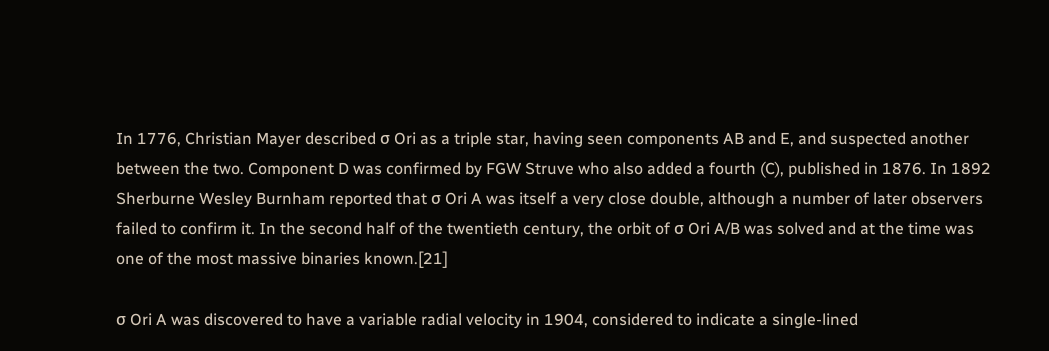In 1776, Christian Mayer described σ Ori as a triple star, having seen components AB and E, and suspected another between the two. Component D was confirmed by FGW Struve who also added a fourth (C), published in 1876. In 1892 Sherburne Wesley Burnham reported that σ Ori A was itself a very close double, although a number of later observers failed to confirm it. In the second half of the twentieth century, the orbit of σ Ori A/B was solved and at the time was one of the most massive binaries known.[21]

σ Ori A was discovered to have a variable radial velocity in 1904, considered to indicate a single-lined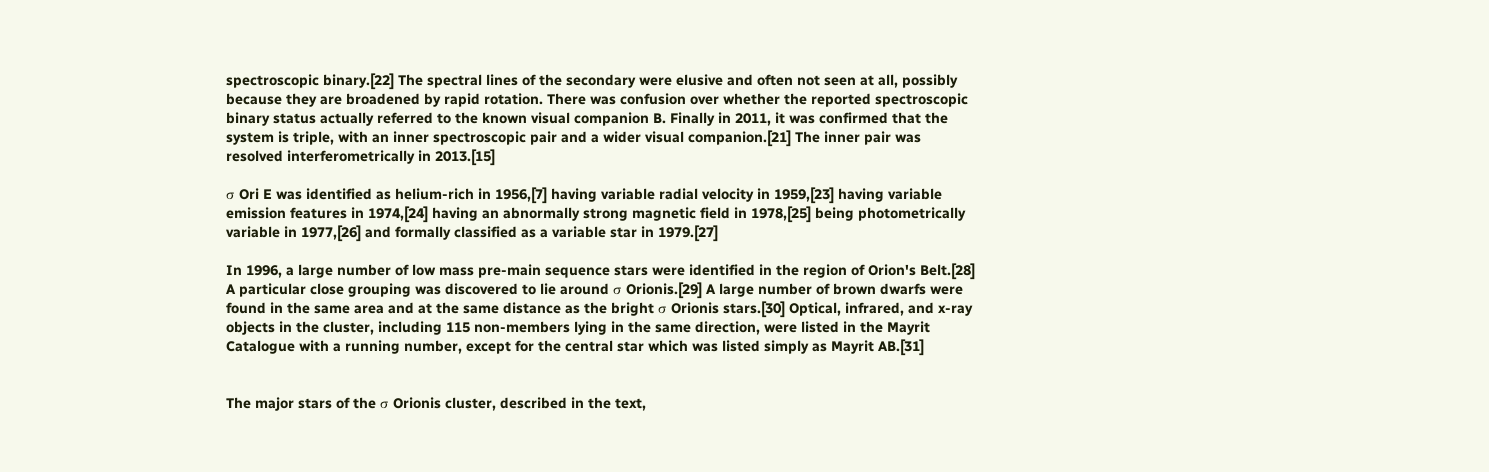spectroscopic binary.[22] The spectral lines of the secondary were elusive and often not seen at all, possibly because they are broadened by rapid rotation. There was confusion over whether the reported spectroscopic binary status actually referred to the known visual companion B. Finally in 2011, it was confirmed that the system is triple, with an inner spectroscopic pair and a wider visual companion.[21] The inner pair was resolved interferometrically in 2013.[15]

σ Ori E was identified as helium-rich in 1956,[7] having variable radial velocity in 1959,[23] having variable emission features in 1974,[24] having an abnormally strong magnetic field in 1978,[25] being photometrically variable in 1977,[26] and formally classified as a variable star in 1979.[27]

In 1996, a large number of low mass pre-main sequence stars were identified in the region of Orion's Belt.[28] A particular close grouping was discovered to lie around σ Orionis.[29] A large number of brown dwarfs were found in the same area and at the same distance as the bright σ Orionis stars.[30] Optical, infrared, and x-ray objects in the cluster, including 115 non-members lying in the same direction, were listed in the Mayrit Catalogue with a running number, except for the central star which was listed simply as Mayrit AB.[31]


The major stars of the σ Orionis cluster, described in the text,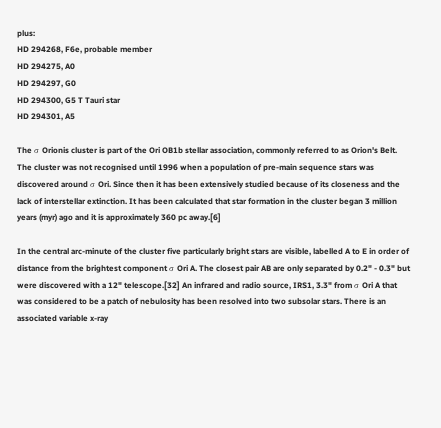plus:
HD 294268, F6e, probable member
HD 294275, A0
HD 294297, G0
HD 294300, G5 T Tauri star
HD 294301, A5

The σ Orionis cluster is part of the Ori OB1b stellar association, commonly referred to as Orion's Belt. The cluster was not recognised until 1996 when a population of pre-main sequence stars was discovered around σ Ori. Since then it has been extensively studied because of its closeness and the lack of interstellar extinction. It has been calculated that star formation in the cluster began 3 million years (myr) ago and it is approximately 360 pc away.[6]

In the central arc-minute of the cluster five particularly bright stars are visible, labelled A to E in order of distance from the brightest component σ Ori A. The closest pair AB are only separated by 0.2" - 0.3" but were discovered with a 12" telescope.[32] An infrared and radio source, IRS1, 3.3" from σ Ori A that was considered to be a patch of nebulosity has been resolved into two subsolar stars. There is an associated variable x-ray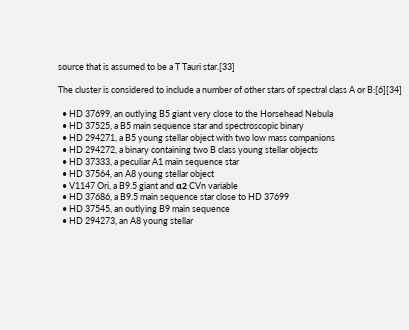source that is assumed to be a T Tauri star.[33]

The cluster is considered to include a number of other stars of spectral class A or B:[6][34]

  • HD 37699, an outlying B5 giant very close to the Horsehead Nebula
  • HD 37525, a B5 main sequence star and spectroscopic binary
  • HD 294271, a B5 young stellar object with two low mass companions
  • HD 294272, a binary containing two B class young stellar objects
  • HD 37333, a peculiar A1 main sequence star
  • HD 37564, an A8 young stellar object
  • V1147 Ori, a B9.5 giant and α2 CVn variable
  • HD 37686, a B9.5 main sequence star close to HD 37699
  • HD 37545, an outlying B9 main sequence
  • HD 294273, an A8 young stellar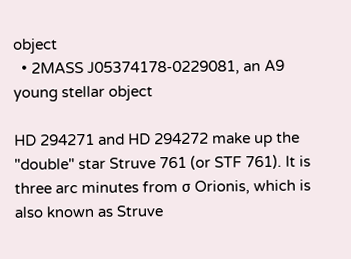object
  • 2MASS J05374178-0229081, an A9 young stellar object

HD 294271 and HD 294272 make up the "double" star Struve 761 (or STF 761). It is three arc minutes from σ Orionis, which is also known as Struve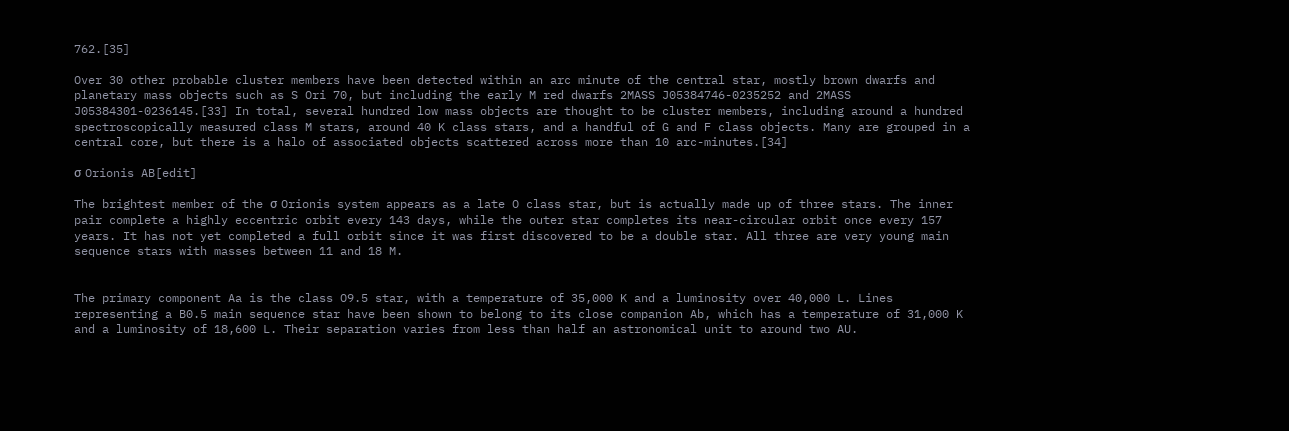762.[35]

Over 30 other probable cluster members have been detected within an arc minute of the central star, mostly brown dwarfs and planetary mass objects such as S Ori 70, but including the early M red dwarfs 2MASS J05384746-0235252 and 2MASS J05384301-0236145.[33] In total, several hundred low mass objects are thought to be cluster members, including around a hundred spectroscopically measured class M stars, around 40 K class stars, and a handful of G and F class objects. Many are grouped in a central core, but there is a halo of associated objects scattered across more than 10 arc-minutes.[34]

σ Orionis AB[edit]

The brightest member of the σ Orionis system appears as a late O class star, but is actually made up of three stars. The inner pair complete a highly eccentric orbit every 143 days, while the outer star completes its near-circular orbit once every 157 years. It has not yet completed a full orbit since it was first discovered to be a double star. All three are very young main sequence stars with masses between 11 and 18 M.


The primary component Aa is the class O9.5 star, with a temperature of 35,000 K and a luminosity over 40,000 L. Lines representing a B0.5 main sequence star have been shown to belong to its close companion Ab, which has a temperature of 31,000 K and a luminosity of 18,600 L. Their separation varies from less than half an astronomical unit to around two AU.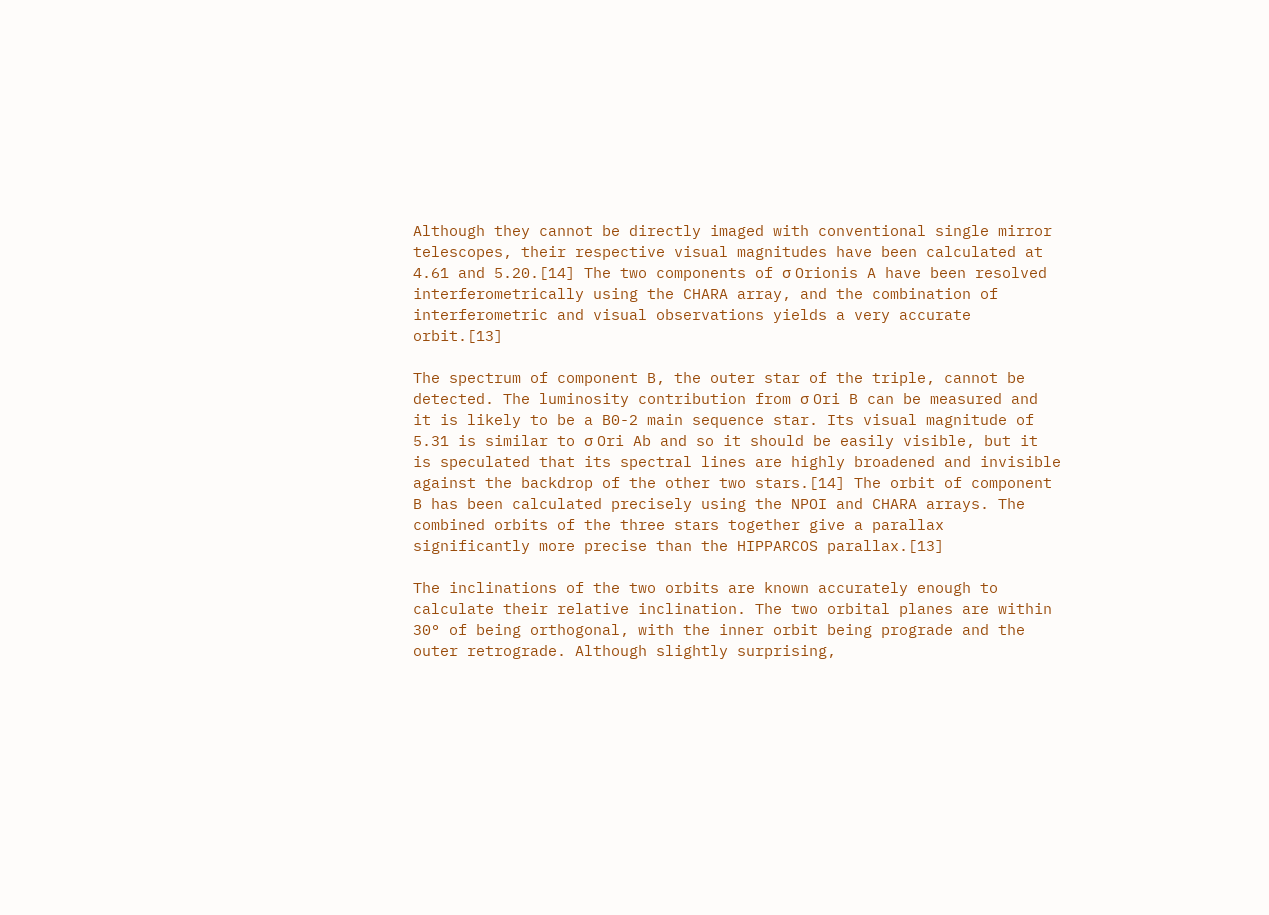Although they cannot be directly imaged with conventional single mirror telescopes, their respective visual magnitudes have been calculated at 4.61 and 5.20.[14] The two components of σ Orionis A have been resolved interferometrically using the CHARA array, and the combination of interferometric and visual observations yields a very accurate orbit.[13]

The spectrum of component B, the outer star of the triple, cannot be detected. The luminosity contribution from σ Ori B can be measured and it is likely to be a B0-2 main sequence star. Its visual magnitude of 5.31 is similar to σ Ori Ab and so it should be easily visible, but it is speculated that its spectral lines are highly broadened and invisible against the backdrop of the other two stars.[14] The orbit of component B has been calculated precisely using the NPOI and CHARA arrays. The combined orbits of the three stars together give a parallax significantly more precise than the HIPPARCOS parallax.[13]

The inclinations of the two orbits are known accurately enough to calculate their relative inclination. The two orbital planes are within 30° of being orthogonal, with the inner orbit being prograde and the outer retrograde. Although slightly surprising,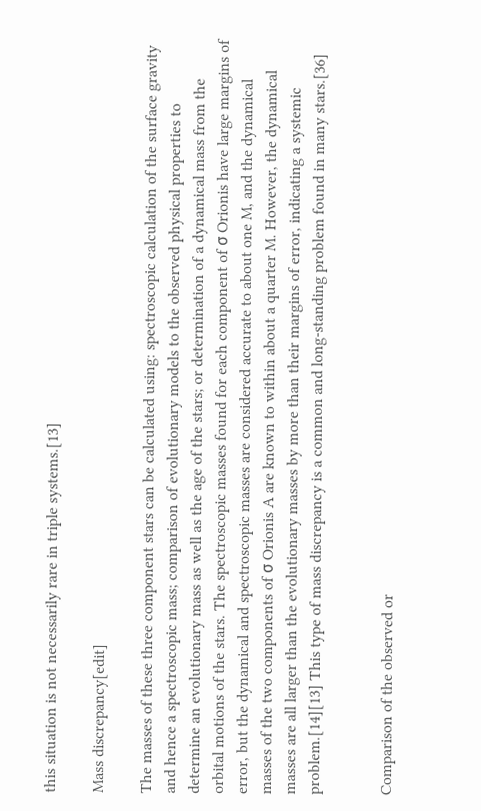this situation is not necessarily rare in triple systems.[13]

Mass discrepancy[edit]

The masses of these three component stars can be calculated using: spectroscopic calculation of the surface gravity and hence a spectroscopic mass; comparison of evolutionary models to the observed physical properties to determine an evolutionary mass as well as the age of the stars; or determination of a dynamical mass from the orbital motions of the stars. The spectroscopic masses found for each component of σ Orionis have large margins of error, but the dynamical and spectroscopic masses are considered accurate to about one M, and the dynamical masses of the two components of σ Orionis A are known to within about a quarter M. However, the dynamical masses are all larger than the evolutionary masses by more than their margins of error, indicating a systemic problem.[14][13] This type of mass discrepancy is a common and long-standing problem found in many stars.[36]


Comparison of the observed or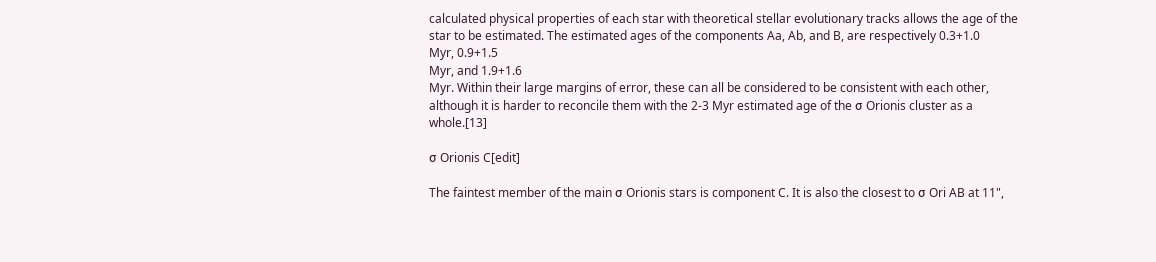calculated physical properties of each star with theoretical stellar evolutionary tracks allows the age of the star to be estimated. The estimated ages of the components Aa, Ab, and B, are respectively 0.3+1.0
Myr, 0.9+1.5
Myr, and 1.9+1.6
Myr. Within their large margins of error, these can all be considered to be consistent with each other, although it is harder to reconcile them with the 2-3 Myr estimated age of the σ Orionis cluster as a whole.[13]

σ Orionis C[edit]

The faintest member of the main σ Orionis stars is component C. It is also the closest to σ Ori AB at 11",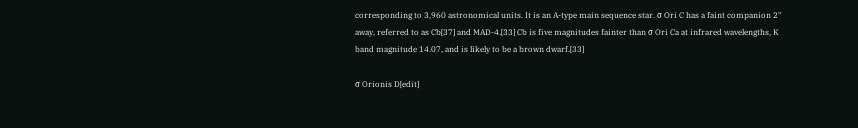corresponding to 3,960 astronomical units. It is an A-type main sequence star. σ Ori C has a faint companion 2" away, referred to as Cb[37] and MAD-4.[33] Cb is five magnitudes fainter than σ Ori Ca at infrared wavelengths, K band magnitude 14.07, and is likely to be a brown dwarf.[33]

σ Orionis D[edit]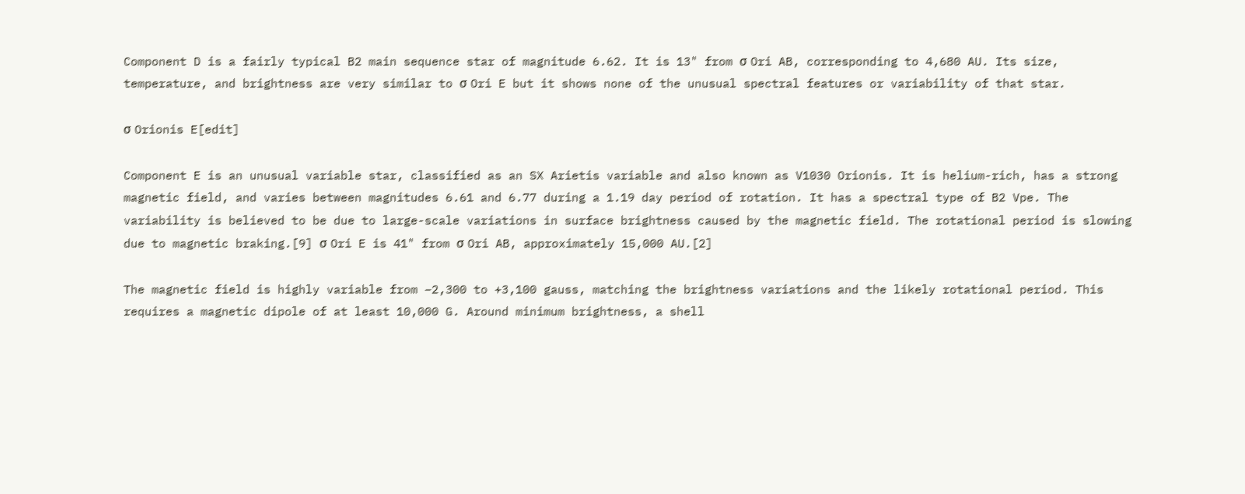Component D is a fairly typical B2 main sequence star of magnitude 6.62. It is 13" from σ Ori AB, corresponding to 4,680 AU. Its size, temperature, and brightness are very similar to σ Ori E but it shows none of the unusual spectral features or variability of that star.

σ Orionis E[edit]

Component E is an unusual variable star, classified as an SX Arietis variable and also known as V1030 Orionis. It is helium-rich, has a strong magnetic field, and varies between magnitudes 6.61 and 6.77 during a 1.19 day period of rotation. It has a spectral type of B2 Vpe. The variability is believed to be due to large-scale variations in surface brightness caused by the magnetic field. The rotational period is slowing due to magnetic braking.[9] σ Ori E is 41" from σ Ori AB, approximately 15,000 AU.[2]

The magnetic field is highly variable from −2,300 to +3,100 gauss, matching the brightness variations and the likely rotational period. This requires a magnetic dipole of at least 10,000 G. Around minimum brightness, a shell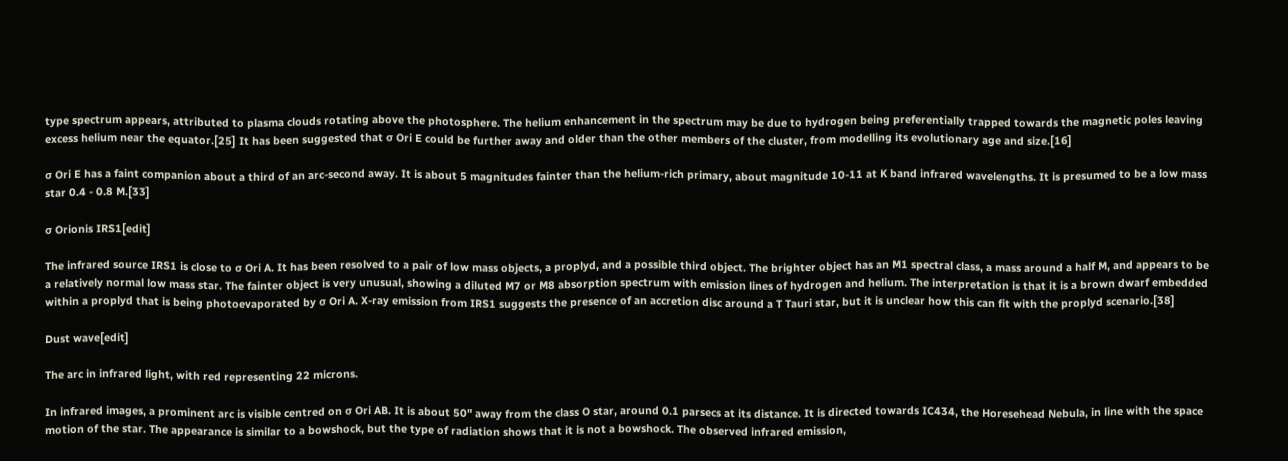type spectrum appears, attributed to plasma clouds rotating above the photosphere. The helium enhancement in the spectrum may be due to hydrogen being preferentially trapped towards the magnetic poles leaving excess helium near the equator.[25] It has been suggested that σ Ori E could be further away and older than the other members of the cluster, from modelling its evolutionary age and size.[16]

σ Ori E has a faint companion about a third of an arc-second away. It is about 5 magnitudes fainter than the helium-rich primary, about magnitude 10-11 at K band infrared wavelengths. It is presumed to be a low mass star 0.4 - 0.8 M.[33]

σ Orionis IRS1[edit]

The infrared source IRS1 is close to σ Ori A. It has been resolved to a pair of low mass objects, a proplyd, and a possible third object. The brighter object has an M1 spectral class, a mass around a half M, and appears to be a relatively normal low mass star. The fainter object is very unusual, showing a diluted M7 or M8 absorption spectrum with emission lines of hydrogen and helium. The interpretation is that it is a brown dwarf embedded within a proplyd that is being photoevaporated by σ Ori A. X-ray emission from IRS1 suggests the presence of an accretion disc around a T Tauri star, but it is unclear how this can fit with the proplyd scenario.[38]

Dust wave[edit]

The arc in infrared light, with red representing 22 microns.

In infrared images, a prominent arc is visible centred on σ Ori AB. It is about 50" away from the class O star, around 0.1 parsecs at its distance. It is directed towards IC434, the Horesehead Nebula, in line with the space motion of the star. The appearance is similar to a bowshock, but the type of radiation shows that it is not a bowshock. The observed infrared emission,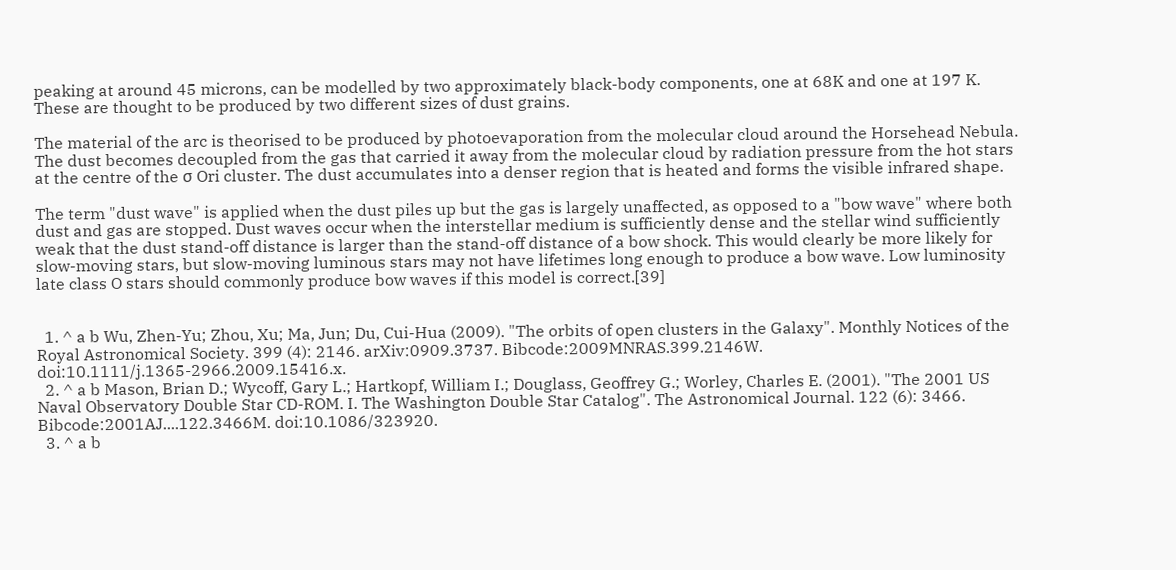peaking at around 45 microns, can be modelled by two approximately black-body components, one at 68K and one at 197 K. These are thought to be produced by two different sizes of dust grains.

The material of the arc is theorised to be produced by photoevaporation from the molecular cloud around the Horsehead Nebula. The dust becomes decoupled from the gas that carried it away from the molecular cloud by radiation pressure from the hot stars at the centre of the σ Ori cluster. The dust accumulates into a denser region that is heated and forms the visible infrared shape.

The term "dust wave" is applied when the dust piles up but the gas is largely unaffected, as opposed to a "bow wave" where both dust and gas are stopped. Dust waves occur when the interstellar medium is sufficiently dense and the stellar wind sufficiently weak that the dust stand-off distance is larger than the stand-off distance of a bow shock. This would clearly be more likely for slow-moving stars, but slow-moving luminous stars may not have lifetimes long enough to produce a bow wave. Low luminosity late class O stars should commonly produce bow waves if this model is correct.[39]


  1. ^ a b Wu, Zhen-Yu; Zhou, Xu; Ma, Jun; Du, Cui-Hua (2009). "The orbits of open clusters in the Galaxy". Monthly Notices of the Royal Astronomical Society. 399 (4): 2146. arXiv:0909.3737. Bibcode:2009MNRAS.399.2146W. doi:10.1111/j.1365-2966.2009.15416.x.
  2. ^ a b Mason, Brian D.; Wycoff, Gary L.; Hartkopf, William I.; Douglass, Geoffrey G.; Worley, Charles E. (2001). "The 2001 US Naval Observatory Double Star CD-ROM. I. The Washington Double Star Catalog". The Astronomical Journal. 122 (6): 3466. Bibcode:2001AJ....122.3466M. doi:10.1086/323920.
  3. ^ a b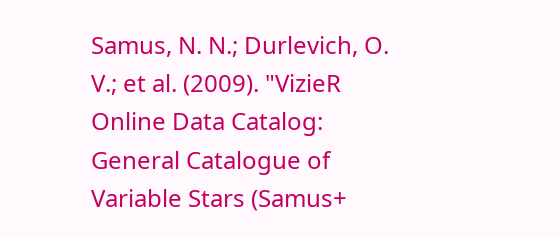Samus, N. N.; Durlevich, O. V.; et al. (2009). "VizieR Online Data Catalog: General Catalogue of Variable Stars (Samus+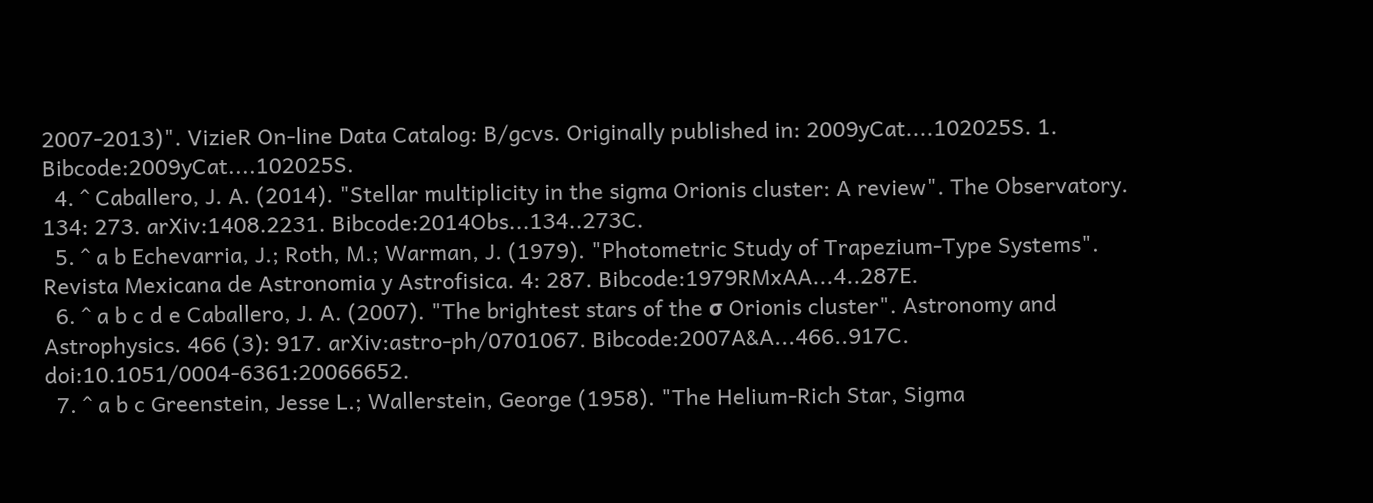2007-2013)". VizieR On-line Data Catalog: B/gcvs. Originally published in: 2009yCat....102025S. 1. Bibcode:2009yCat....102025S.
  4. ^ Caballero, J. A. (2014). "Stellar multiplicity in the sigma Orionis cluster: A review". The Observatory. 134: 273. arXiv:1408.2231. Bibcode:2014Obs...134..273C.
  5. ^ a b Echevarria, J.; Roth, M.; Warman, J. (1979). "Photometric Study of Trapezium-Type Systems". Revista Mexicana de Astronomia y Astrofisica. 4: 287. Bibcode:1979RMxAA...4..287E.
  6. ^ a b c d e Caballero, J. A. (2007). "The brightest stars of the σ Orionis cluster". Astronomy and Astrophysics. 466 (3): 917. arXiv:astro-ph/0701067. Bibcode:2007A&A...466..917C. doi:10.1051/0004-6361:20066652.
  7. ^ a b c Greenstein, Jesse L.; Wallerstein, George (1958). "The Helium-Rich Star, Sigma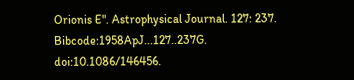Orionis E". Astrophysical Journal. 127: 237. Bibcode:1958ApJ...127..237G. doi:10.1086/146456.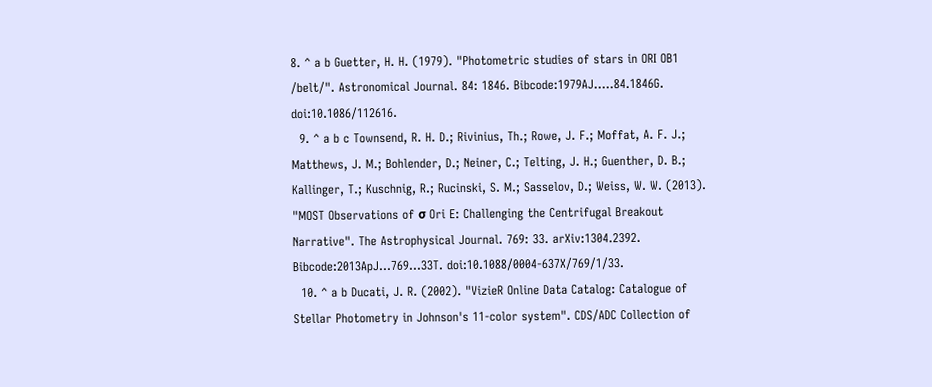8. ^ a b Guetter, H. H. (1979). "Photometric studies of stars in ORI OB1 /belt/". Astronomical Journal. 84: 1846. Bibcode:1979AJ.....84.1846G. doi:10.1086/112616.
  9. ^ a b c Townsend, R. H. D.; Rivinius, Th.; Rowe, J. F.; Moffat, A. F. J.; Matthews, J. M.; Bohlender, D.; Neiner, C.; Telting, J. H.; Guenther, D. B.; Kallinger, T.; Kuschnig, R.; Rucinski, S. M.; Sasselov, D.; Weiss, W. W. (2013). "MOST Observations of σ Ori E: Challenging the Centrifugal Breakout Narrative". The Astrophysical Journal. 769: 33. arXiv:1304.2392. Bibcode:2013ApJ...769...33T. doi:10.1088/0004-637X/769/1/33.
  10. ^ a b Ducati, J. R. (2002). "VizieR Online Data Catalog: Catalogue of Stellar Photometry in Johnson's 11-color system". CDS/ADC Collection of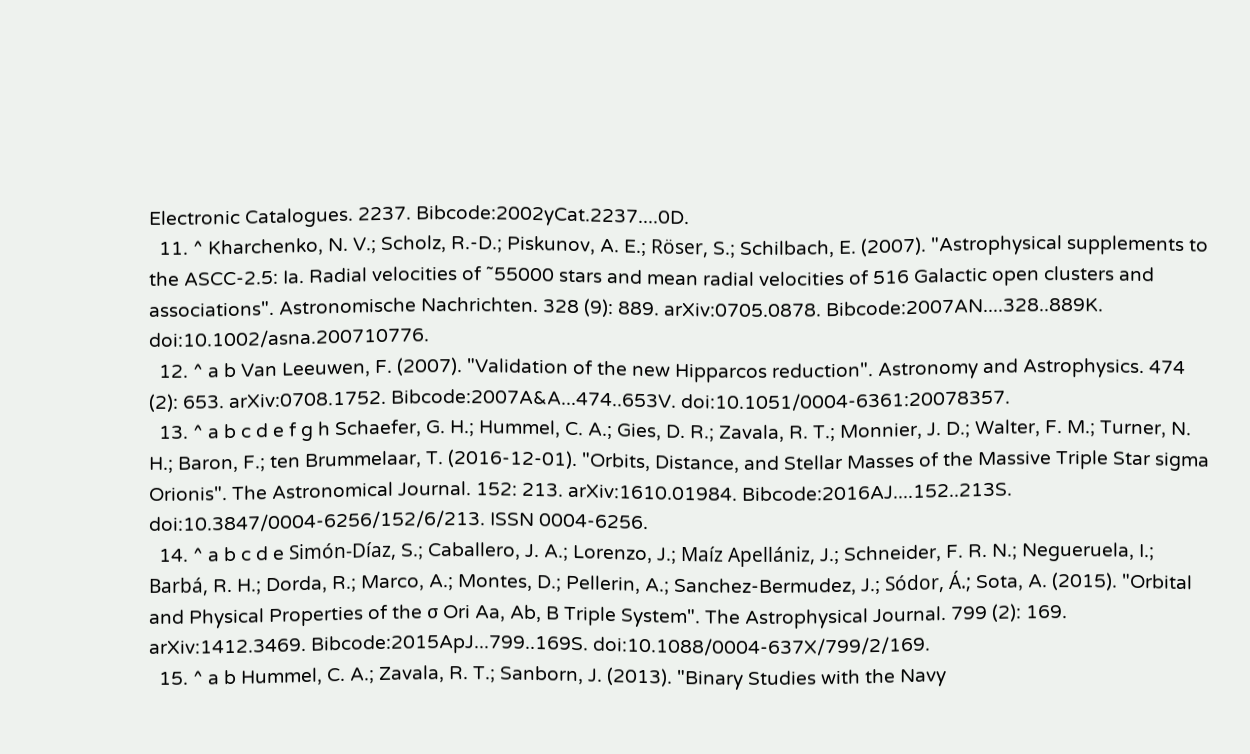Electronic Catalogues. 2237. Bibcode:2002yCat.2237....0D.
  11. ^ Kharchenko, N. V.; Scholz, R.-D.; Piskunov, A. E.; Röser, S.; Schilbach, E. (2007). "Astrophysical supplements to the ASCC-2.5: Ia. Radial velocities of ˜55000 stars and mean radial velocities of 516 Galactic open clusters and associations". Astronomische Nachrichten. 328 (9): 889. arXiv:0705.0878. Bibcode:2007AN....328..889K. doi:10.1002/asna.200710776.
  12. ^ a b Van Leeuwen, F. (2007). "Validation of the new Hipparcos reduction". Astronomy and Astrophysics. 474 (2): 653. arXiv:0708.1752. Bibcode:2007A&A...474..653V. doi:10.1051/0004-6361:20078357.
  13. ^ a b c d e f g h Schaefer, G. H.; Hummel, C. A.; Gies, D. R.; Zavala, R. T.; Monnier, J. D.; Walter, F. M.; Turner, N. H.; Baron, F.; ten Brummelaar, T. (2016-12-01). "Orbits, Distance, and Stellar Masses of the Massive Triple Star sigma Orionis". The Astronomical Journal. 152: 213. arXiv:1610.01984. Bibcode:2016AJ....152..213S. doi:10.3847/0004-6256/152/6/213. ISSN 0004-6256.
  14. ^ a b c d e Simón-Díaz, S.; Caballero, J. A.; Lorenzo, J.; Maíz Apellániz, J.; Schneider, F. R. N.; Negueruela, I.; Barbá, R. H.; Dorda, R.; Marco, A.; Montes, D.; Pellerin, A.; Sanchez-Bermudez, J.; Sódor, Á.; Sota, A. (2015). "Orbital and Physical Properties of the σ Ori Aa, Ab, B Triple System". The Astrophysical Journal. 799 (2): 169. arXiv:1412.3469. Bibcode:2015ApJ...799..169S. doi:10.1088/0004-637X/799/2/169.
  15. ^ a b Hummel, C. A.; Zavala, R. T.; Sanborn, J. (2013). "Binary Studies with the Navy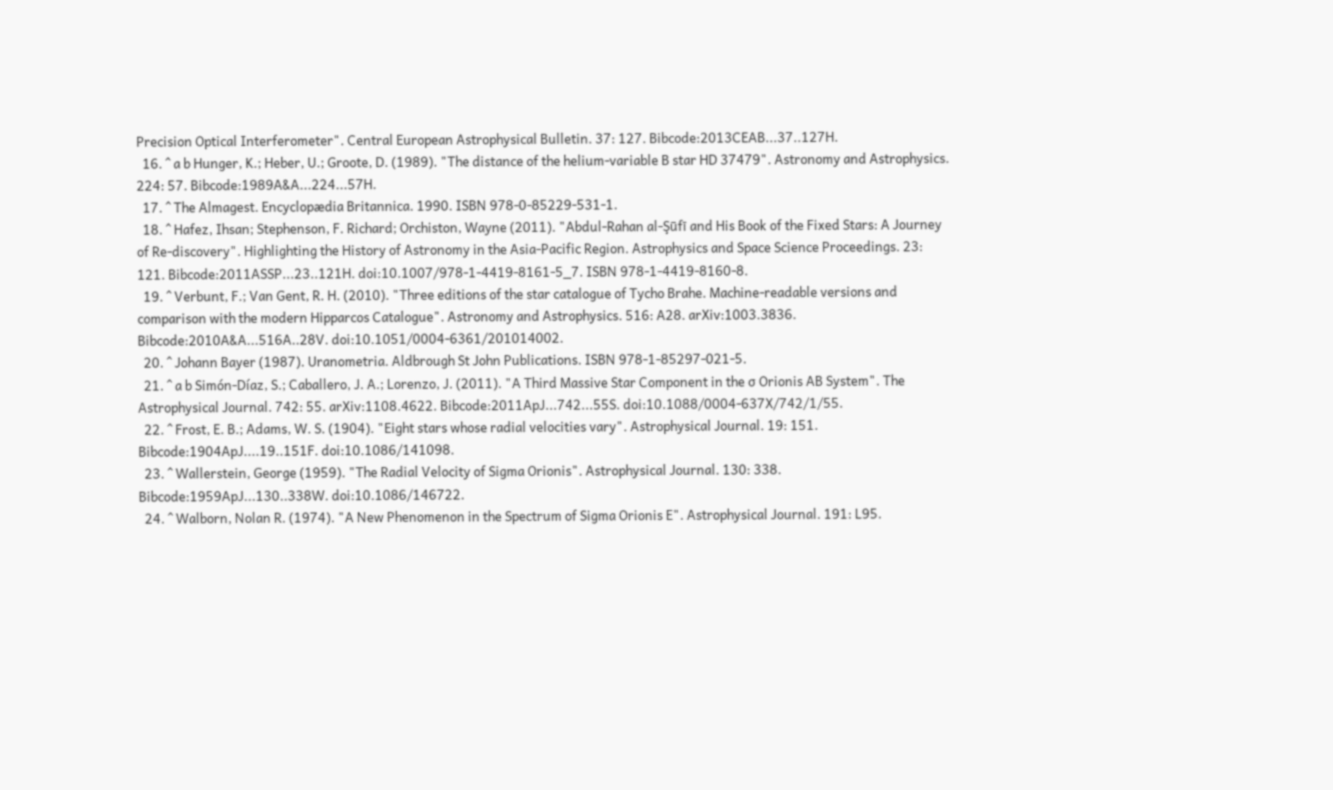Precision Optical Interferometer". Central European Astrophysical Bulletin. 37: 127. Bibcode:2013CEAB...37..127H.
  16. ^ a b Hunger, K.; Heber, U.; Groote, D. (1989). "The distance of the helium-variable B star HD 37479". Astronomy and Astrophysics. 224: 57. Bibcode:1989A&A...224...57H.
  17. ^ The Almagest. Encyclopædia Britannica. 1990. ISBN 978-0-85229-531-1.
  18. ^ Hafez, Ihsan; Stephenson, F. Richard; Orchiston, Wayne (2011). "Abdul-Rahan al-Şūfī and His Book of the Fixed Stars: A Journey of Re-discovery". Highlighting the History of Astronomy in the Asia-Pacific Region. Astrophysics and Space Science Proceedings. 23: 121. Bibcode:2011ASSP...23..121H. doi:10.1007/978-1-4419-8161-5_7. ISBN 978-1-4419-8160-8.
  19. ^ Verbunt, F.; Van Gent, R. H. (2010). "Three editions of the star catalogue of Tycho Brahe. Machine-readable versions and comparison with the modern Hipparcos Catalogue". Astronomy and Astrophysics. 516: A28. arXiv:1003.3836. Bibcode:2010A&A...516A..28V. doi:10.1051/0004-6361/201014002.
  20. ^ Johann Bayer (1987). Uranometria. Aldbrough St John Publications. ISBN 978-1-85297-021-5.
  21. ^ a b Simón-Díaz, S.; Caballero, J. A.; Lorenzo, J. (2011). "A Third Massive Star Component in the σ Orionis AB System". The Astrophysical Journal. 742: 55. arXiv:1108.4622. Bibcode:2011ApJ...742...55S. doi:10.1088/0004-637X/742/1/55.
  22. ^ Frost, E. B.; Adams, W. S. (1904). "Eight stars whose radial velocities vary". Astrophysical Journal. 19: 151. Bibcode:1904ApJ....19..151F. doi:10.1086/141098.
  23. ^ Wallerstein, George (1959). "The Radial Velocity of Sigma Orionis". Astrophysical Journal. 130: 338. Bibcode:1959ApJ...130..338W. doi:10.1086/146722.
  24. ^ Walborn, Nolan R. (1974). "A New Phenomenon in the Spectrum of Sigma Orionis E". Astrophysical Journal. 191: L95.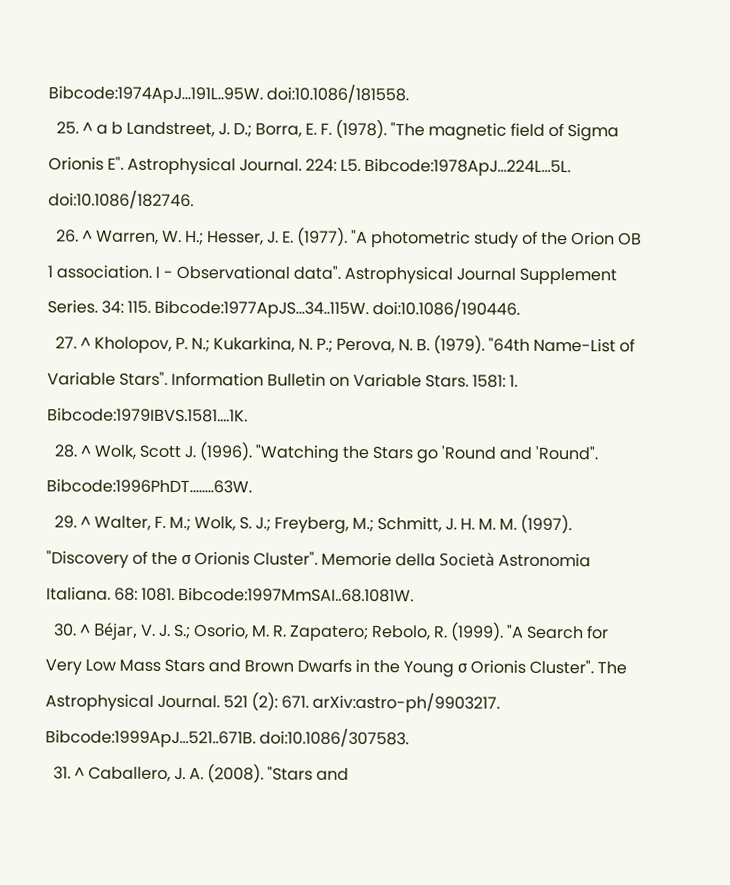Bibcode:1974ApJ...191L..95W. doi:10.1086/181558.
  25. ^ a b Landstreet, J. D.; Borra, E. F. (1978). "The magnetic field of Sigma Orionis E". Astrophysical Journal. 224: L5. Bibcode:1978ApJ...224L...5L. doi:10.1086/182746.
  26. ^ Warren, W. H.; Hesser, J. E. (1977). "A photometric study of the Orion OB 1 association. I - Observational data". Astrophysical Journal Supplement Series. 34: 115. Bibcode:1977ApJS...34..115W. doi:10.1086/190446.
  27. ^ Kholopov, P. N.; Kukarkina, N. P.; Perova, N. B. (1979). "64th Name-List of Variable Stars". Information Bulletin on Variable Stars. 1581: 1. Bibcode:1979IBVS.1581....1K.
  28. ^ Wolk, Scott J. (1996). "Watching the Stars go 'Round and 'Round". Bibcode:1996PhDT........63W.
  29. ^ Walter, F. M.; Wolk, S. J.; Freyberg, M.; Schmitt, J. H. M. M. (1997). "Discovery of the σ Orionis Cluster". Memorie della Società Astronomia Italiana. 68: 1081. Bibcode:1997MmSAI..68.1081W.
  30. ^ Béjar, V. J. S.; Osorio, M. R. Zapatero; Rebolo, R. (1999). "A Search for Very Low Mass Stars and Brown Dwarfs in the Young σ Orionis Cluster". The Astrophysical Journal. 521 (2): 671. arXiv:astro-ph/9903217. Bibcode:1999ApJ...521..671B. doi:10.1086/307583.
  31. ^ Caballero, J. A. (2008). "Stars and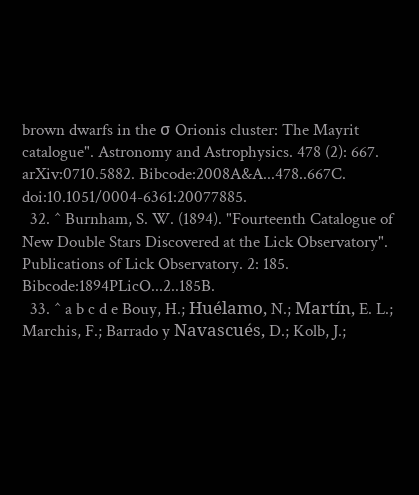brown dwarfs in the σ Orionis cluster: The Mayrit catalogue". Astronomy and Astrophysics. 478 (2): 667. arXiv:0710.5882. Bibcode:2008A&A...478..667C. doi:10.1051/0004-6361:20077885.
  32. ^ Burnham, S. W. (1894). "Fourteenth Catalogue of New Double Stars Discovered at the Lick Observatory". Publications of Lick Observatory. 2: 185. Bibcode:1894PLicO...2..185B.
  33. ^ a b c d e Bouy, H.; Huélamo, N.; Martín, E. L.; Marchis, F.; Barrado y Navascués, D.; Kolb, J.;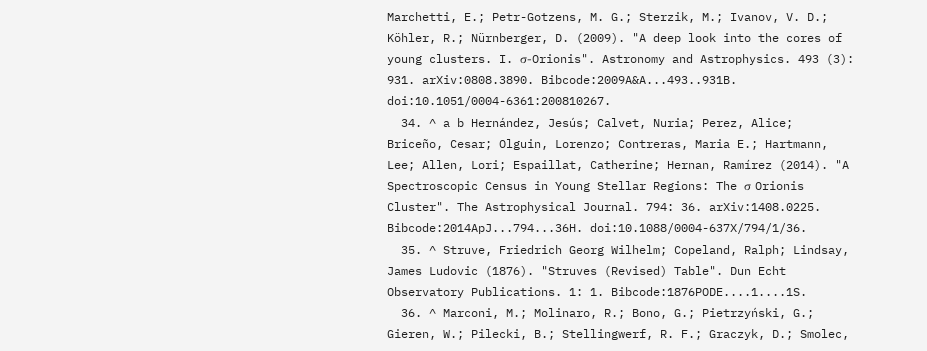Marchetti, E.; Petr-Gotzens, M. G.; Sterzik, M.; Ivanov, V. D.; Köhler, R.; Nürnberger, D. (2009). "A deep look into the cores of young clusters. I. σ-Orionis". Astronomy and Astrophysics. 493 (3): 931. arXiv:0808.3890. Bibcode:2009A&A...493..931B. doi:10.1051/0004-6361:200810267.
  34. ^ a b Hernández, Jesús; Calvet, Nuria; Perez, Alice; Briceño, Cesar; Olguin, Lorenzo; Contreras, Maria E.; Hartmann, Lee; Allen, Lori; Espaillat, Catherine; Hernan, Ramírez (2014). "A Spectroscopic Census in Young Stellar Regions: The σ Orionis Cluster". The Astrophysical Journal. 794: 36. arXiv:1408.0225. Bibcode:2014ApJ...794...36H. doi:10.1088/0004-637X/794/1/36.
  35. ^ Struve, Friedrich Georg Wilhelm; Copeland, Ralph; Lindsay, James Ludovic (1876). "Struves (Revised) Table". Dun Echt Observatory Publications. 1: 1. Bibcode:1876PODE....1....1S.
  36. ^ Marconi, M.; Molinaro, R.; Bono, G.; Pietrzyński, G.; Gieren, W.; Pilecki, B.; Stellingwerf, R. F.; Graczyk, D.; Smolec,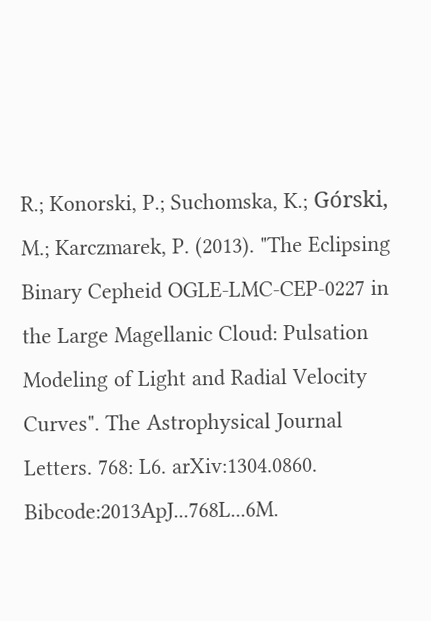R.; Konorski, P.; Suchomska, K.; Górski, M.; Karczmarek, P. (2013). "The Eclipsing Binary Cepheid OGLE-LMC-CEP-0227 in the Large Magellanic Cloud: Pulsation Modeling of Light and Radial Velocity Curves". The Astrophysical Journal Letters. 768: L6. arXiv:1304.0860. Bibcode:2013ApJ...768L...6M.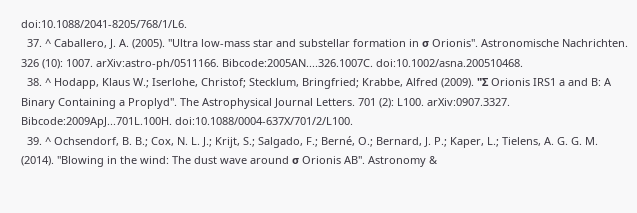doi:10.1088/2041-8205/768/1/L6.
  37. ^ Caballero, J. A. (2005). "Ultra low-mass star and substellar formation in σ Orionis". Astronomische Nachrichten. 326 (10): 1007. arXiv:astro-ph/0511166. Bibcode:2005AN....326.1007C. doi:10.1002/asna.200510468.
  38. ^ Hodapp, Klaus W.; Iserlohe, Christof; Stecklum, Bringfried; Krabbe, Alfred (2009). "Σ Orionis IRS1 a and B: A Binary Containing a Proplyd". The Astrophysical Journal Letters. 701 (2): L100. arXiv:0907.3327. Bibcode:2009ApJ...701L.100H. doi:10.1088/0004-637X/701/2/L100.
  39. ^ Ochsendorf, B. B.; Cox, N. L. J.; Krijt, S.; Salgado, F.; Berné, O.; Bernard, J. P.; Kaper, L.; Tielens, A. G. G. M. (2014). "Blowing in the wind: The dust wave around σ Orionis AB". Astronomy &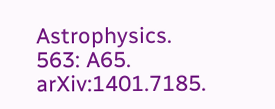Astrophysics. 563: A65. arXiv:1401.7185.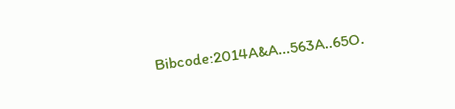Bibcode:2014A&A...563A..65O.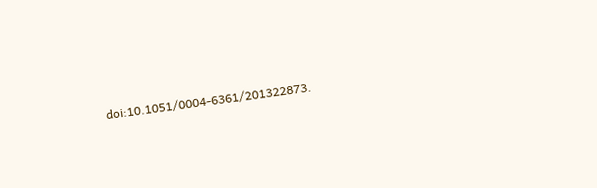doi:10.1051/0004-6361/201322873.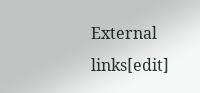External links[edit]